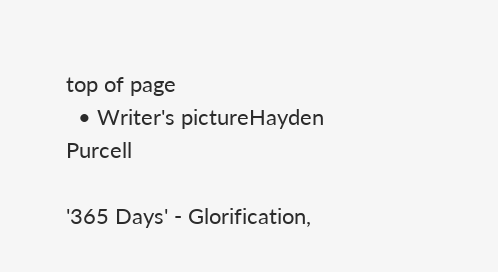top of page
  • Writer's pictureHayden Purcell

'365 Days' - Glorification,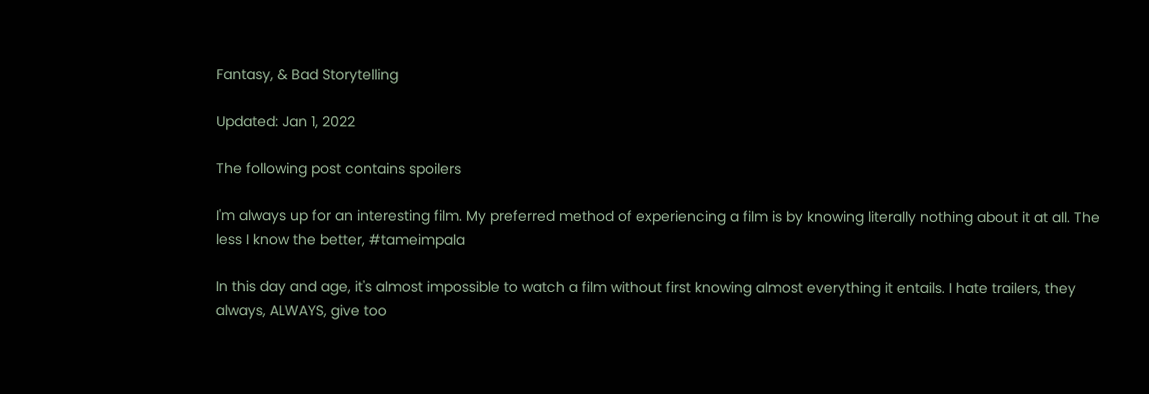Fantasy, & Bad Storytelling

Updated: Jan 1, 2022

The following post contains spoilers

I'm always up for an interesting film. My preferred method of experiencing a film is by knowing literally nothing about it at all. The less I know the better, #tameimpala

In this day and age, it's almost impossible to watch a film without first knowing almost everything it entails. I hate trailers, they always, ALWAYS, give too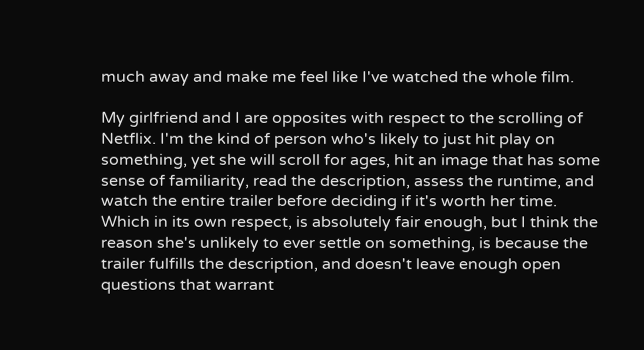much away and make me feel like I've watched the whole film.

My girlfriend and I are opposites with respect to the scrolling of Netflix. I'm the kind of person who's likely to just hit play on something, yet she will scroll for ages, hit an image that has some sense of familiarity, read the description, assess the runtime, and watch the entire trailer before deciding if it's worth her time. Which in its own respect, is absolutely fair enough, but I think the reason she's unlikely to ever settle on something, is because the trailer fulfills the description, and doesn't leave enough open questions that warrant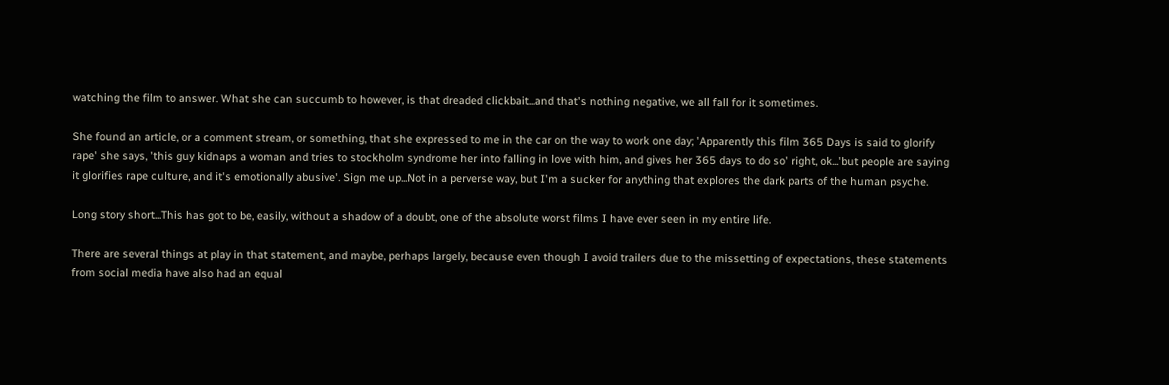watching the film to answer. What she can succumb to however, is that dreaded clickbait...and that's nothing negative, we all fall for it sometimes.

She found an article, or a comment stream, or something, that she expressed to me in the car on the way to work one day; 'Apparently this film 365 Days is said to glorify rape' she says, 'this guy kidnaps a woman and tries to stockholm syndrome her into falling in love with him, and gives her 365 days to do so' right, ok...'but people are saying it glorifies rape culture, and it's emotionally abusive'. Sign me up...Not in a perverse way, but I'm a sucker for anything that explores the dark parts of the human psyche.

Long story short...This has got to be, easily, without a shadow of a doubt, one of the absolute worst films I have ever seen in my entire life.

There are several things at play in that statement, and maybe, perhaps largely, because even though I avoid trailers due to the missetting of expectations, these statements from social media have also had an equal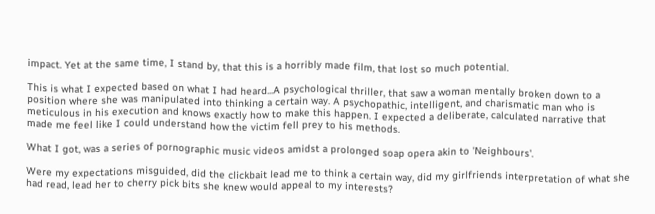impact. Yet at the same time, I stand by, that this is a horribly made film, that lost so much potential.

This is what I expected based on what I had heard...A psychological thriller, that saw a woman mentally broken down to a position where she was manipulated into thinking a certain way. A psychopathic, intelligent, and charismatic man who is meticulous in his execution and knows exactly how to make this happen. I expected a deliberate, calculated narrative that made me feel like I could understand how the victim fell prey to his methods.

What I got, was a series of pornographic music videos amidst a prolonged soap opera akin to 'Neighbours'.

Were my expectations misguided, did the clickbait lead me to think a certain way, did my girlfriends interpretation of what she had read, lead her to cherry pick bits she knew would appeal to my interests?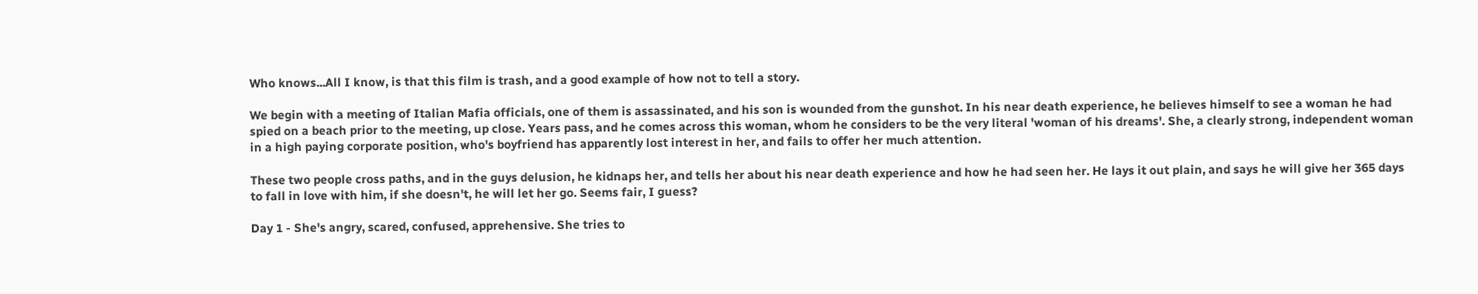Who knows...All I know, is that this film is trash, and a good example of how not to tell a story.

We begin with a meeting of Italian Mafia officials, one of them is assassinated, and his son is wounded from the gunshot. In his near death experience, he believes himself to see a woman he had spied on a beach prior to the meeting, up close. Years pass, and he comes across this woman, whom he considers to be the very literal 'woman of his dreams'. She, a clearly strong, independent woman in a high paying corporate position, who's boyfriend has apparently lost interest in her, and fails to offer her much attention.

These two people cross paths, and in the guys delusion, he kidnaps her, and tells her about his near death experience and how he had seen her. He lays it out plain, and says he will give her 365 days to fall in love with him, if she doesn't, he will let her go. Seems fair, I guess?

Day 1 - She's angry, scared, confused, apprehensive. She tries to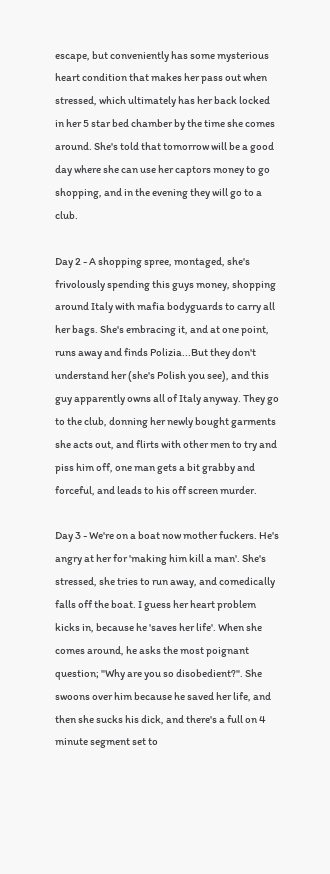escape, but conveniently has some mysterious heart condition that makes her pass out when stressed, which ultimately has her back locked in her 5 star bed chamber by the time she comes around. She's told that tomorrow will be a good day where she can use her captors money to go shopping, and in the evening they will go to a club.

Day 2 - A shopping spree, montaged, she's frivolously spending this guys money, shopping around Italy with mafia bodyguards to carry all her bags. She's embracing it, and at one point, runs away and finds Polizia...But they don't understand her (she's Polish you see), and this guy apparently owns all of Italy anyway. They go to the club, donning her newly bought garments she acts out, and flirts with other men to try and piss him off, one man gets a bit grabby and forceful, and leads to his off screen murder.

Day 3 - We're on a boat now mother fuckers. He's angry at her for 'making him kill a man'. She's stressed, she tries to run away, and comedically falls off the boat. I guess her heart problem kicks in, because he 'saves her life'. When she comes around, he asks the most poignant question; "Why are you so disobedient?". She swoons over him because he saved her life, and then she sucks his dick, and there's a full on 4 minute segment set to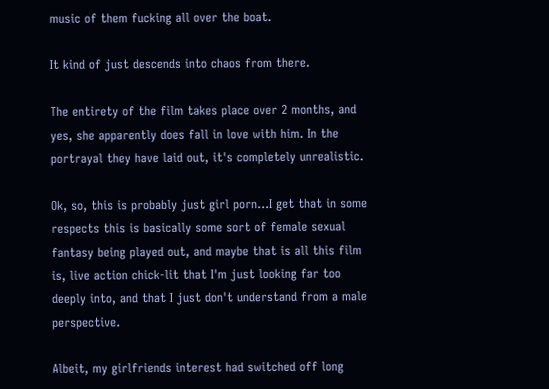music of them fucking all over the boat.

It kind of just descends into chaos from there.

The entirety of the film takes place over 2 months, and yes, she apparently does fall in love with him. In the portrayal they have laid out, it's completely unrealistic.

Ok, so, this is probably just girl porn...I get that in some respects this is basically some sort of female sexual fantasy being played out, and maybe that is all this film is, live action chick-lit that I'm just looking far too deeply into, and that I just don't understand from a male perspective.

Albeit, my girlfriends interest had switched off long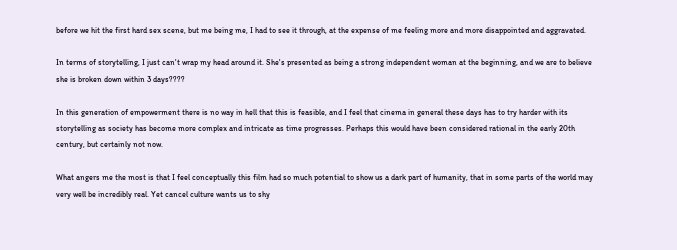before we hit the first hard sex scene, but me being me, I had to see it through, at the expense of me feeling more and more disappointed and aggravated.

In terms of storytelling, I just can't wrap my head around it. She's presented as being a strong independent woman at the beginning, and we are to believe she is broken down within 3 days????

In this generation of empowerment there is no way in hell that this is feasible, and I feel that cinema in general these days has to try harder with its storytelling as society has become more complex and intricate as time progresses. Perhaps this would have been considered rational in the early 20th century, but certainly not now.

What angers me the most is that I feel conceptually this film had so much potential to show us a dark part of humanity, that in some parts of the world may very well be incredibly real. Yet cancel culture wants us to shy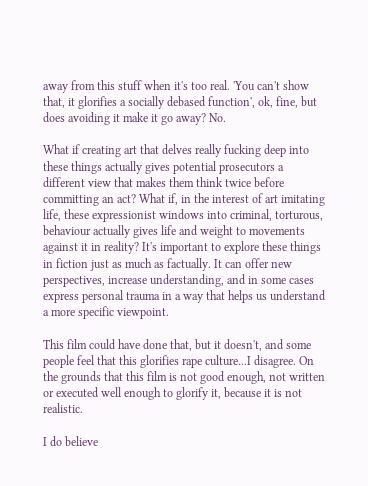away from this stuff when it's too real. 'You can't show that, it glorifies a socially debased function', ok, fine, but does avoiding it make it go away? No.

What if creating art that delves really fucking deep into these things actually gives potential prosecutors a different view that makes them think twice before committing an act? What if, in the interest of art imitating life, these expressionist windows into criminal, torturous, behaviour actually gives life and weight to movements against it in reality? It's important to explore these things in fiction just as much as factually. It can offer new perspectives, increase understanding, and in some cases express personal trauma in a way that helps us understand a more specific viewpoint.

This film could have done that, but it doesn't, and some people feel that this glorifies rape culture...I disagree. On the grounds that this film is not good enough, not written or executed well enough to glorify it, because it is not realistic.

I do believe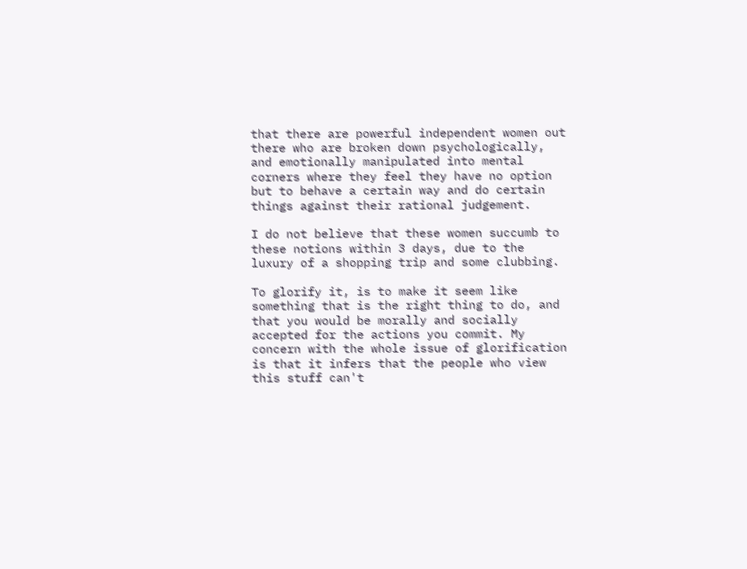that there are powerful independent women out there who are broken down psychologically, and emotionally manipulated into mental corners where they feel they have no option but to behave a certain way and do certain things against their rational judgement.

I do not believe that these women succumb to these notions within 3 days, due to the luxury of a shopping trip and some clubbing.

To glorify it, is to make it seem like something that is the right thing to do, and that you would be morally and socially accepted for the actions you commit. My concern with the whole issue of glorification is that it infers that the people who view this stuff can't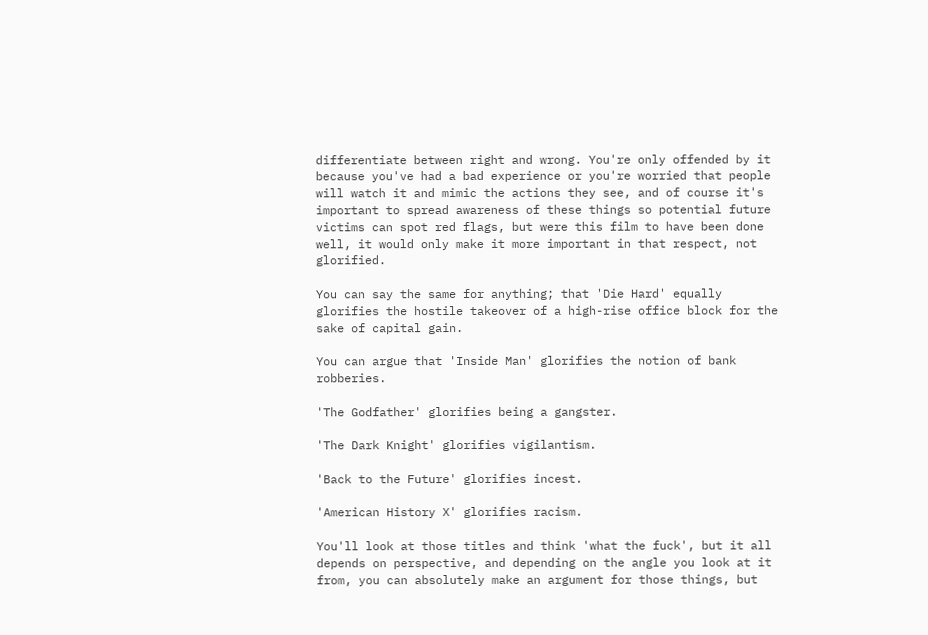differentiate between right and wrong. You're only offended by it because you've had a bad experience or you're worried that people will watch it and mimic the actions they see, and of course it's important to spread awareness of these things so potential future victims can spot red flags, but were this film to have been done well, it would only make it more important in that respect, not glorified.

You can say the same for anything; that 'Die Hard' equally glorifies the hostile takeover of a high-rise office block for the sake of capital gain.

You can argue that 'Inside Man' glorifies the notion of bank robberies.

'The Godfather' glorifies being a gangster.

'The Dark Knight' glorifies vigilantism.

'Back to the Future' glorifies incest.

'American History X' glorifies racism.

You'll look at those titles and think 'what the fuck', but it all depends on perspective, and depending on the angle you look at it from, you can absolutely make an argument for those things, but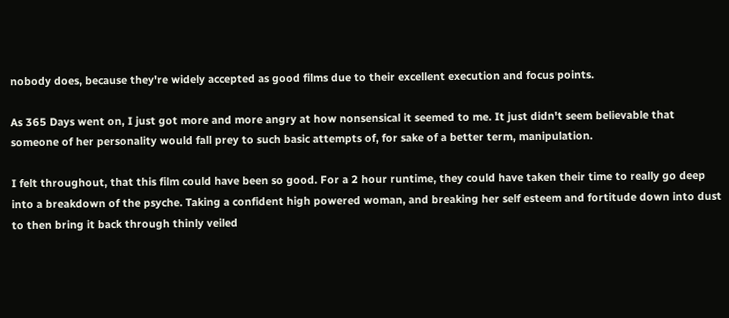nobody does, because they're widely accepted as good films due to their excellent execution and focus points.

As 365 Days went on, I just got more and more angry at how nonsensical it seemed to me. It just didn't seem believable that someone of her personality would fall prey to such basic attempts of, for sake of a better term, manipulation.

I felt throughout, that this film could have been so good. For a 2 hour runtime, they could have taken their time to really go deep into a breakdown of the psyche. Taking a confident high powered woman, and breaking her self esteem and fortitude down into dust to then bring it back through thinly veiled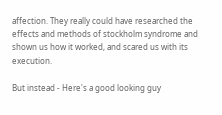affection. They really could have researched the effects and methods of stockholm syndrome and shown us how it worked, and scared us with its execution.

But instead - Here's a good looking guy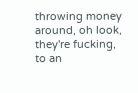throwing money around, oh look, they're fucking, to an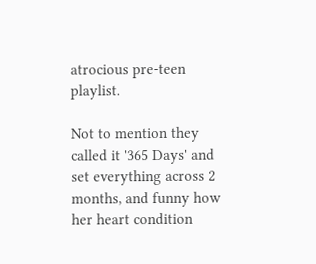atrocious pre-teen playlist.

Not to mention they called it '365 Days' and set everything across 2 months, and funny how her heart condition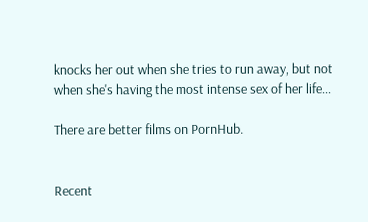knocks her out when she tries to run away, but not when she's having the most intense sex of her life...

There are better films on PornHub.


Recent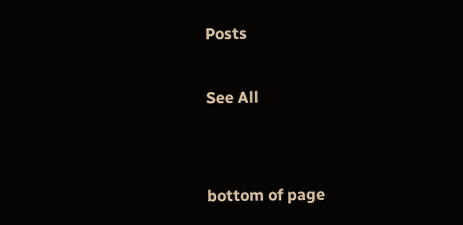Posts

See All


bottom of page